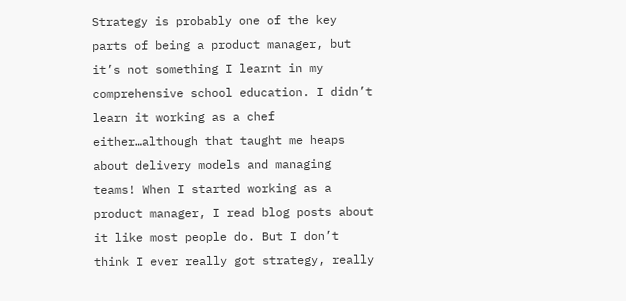Strategy is probably one of the key parts of being a product manager, but it’s not something I learnt in my comprehensive school education. I didn’t learn it working as a chef either…although that taught me heaps about delivery models and managing teams! When I started working as a product manager, I read blog posts about it like most people do. But I don’t think I ever really got strategy, really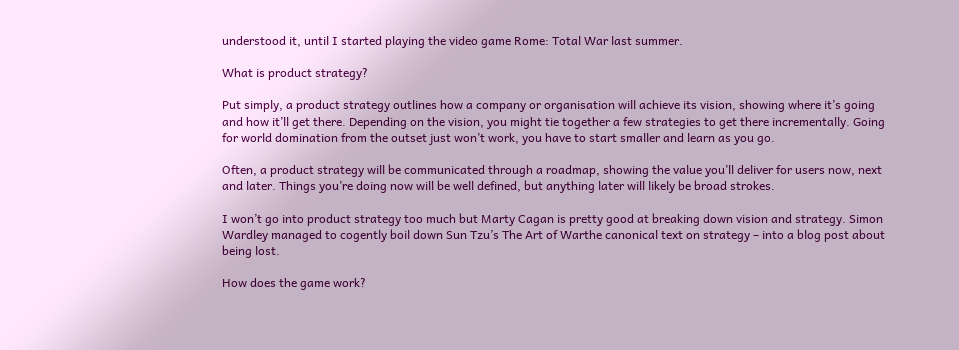understood it, until I started playing the video game Rome: Total War last summer.

What is product strategy?

Put simply, a product strategy outlines how a company or organisation will achieve its vision, showing where it’s going and how it’ll get there. Depending on the vision, you might tie together a few strategies to get there incrementally. Going for world domination from the outset just won’t work, you have to start smaller and learn as you go.

Often, a product strategy will be communicated through a roadmap, showing the value you’ll deliver for users now, next and later. Things you’re doing now will be well defined, but anything later will likely be broad strokes.

I won’t go into product strategy too much but Marty Cagan is pretty good at breaking down vision and strategy. Simon Wardley managed to cogently boil down Sun Tzu’s The Art of Warthe canonical text on strategy – into a blog post about being lost.

How does the game work?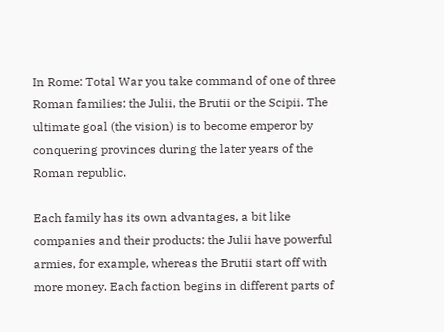In Rome: Total War you take command of one of three Roman families: the Julii, the Brutii or the Scipii. The ultimate goal (the vision) is to become emperor by conquering provinces during the later years of the Roman republic.

Each family has its own advantages, a bit like companies and their products: the Julii have powerful armies, for example, whereas the Brutii start off with more money. Each faction begins in different parts of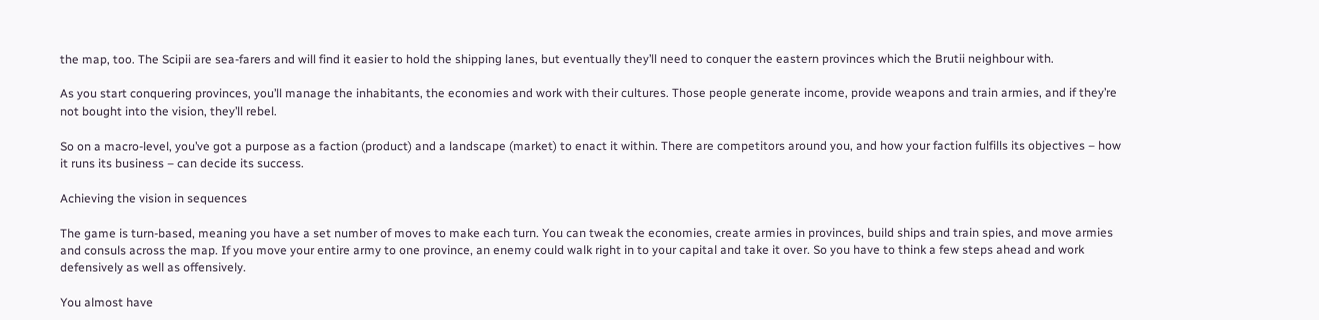the map, too. The Scipii are sea-farers and will find it easier to hold the shipping lanes, but eventually they’ll need to conquer the eastern provinces which the Brutii neighbour with.

As you start conquering provinces, you’ll manage the inhabitants, the economies and work with their cultures. Those people generate income, provide weapons and train armies, and if they’re not bought into the vision, they’ll rebel.

So on a macro-level, you’ve got a purpose as a faction (product) and a landscape (market) to enact it within. There are competitors around you, and how your faction fulfills its objectives – how it runs its business – can decide its success.

Achieving the vision in sequences

The game is turn-based, meaning you have a set number of moves to make each turn. You can tweak the economies, create armies in provinces, build ships and train spies, and move armies and consuls across the map. If you move your entire army to one province, an enemy could walk right in to your capital and take it over. So you have to think a few steps ahead and work defensively as well as offensively.

You almost have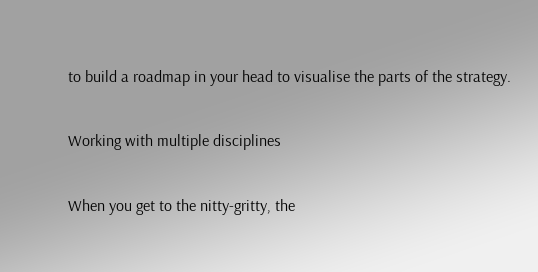to build a roadmap in your head to visualise the parts of the strategy.

Working with multiple disciplines

When you get to the nitty-gritty, the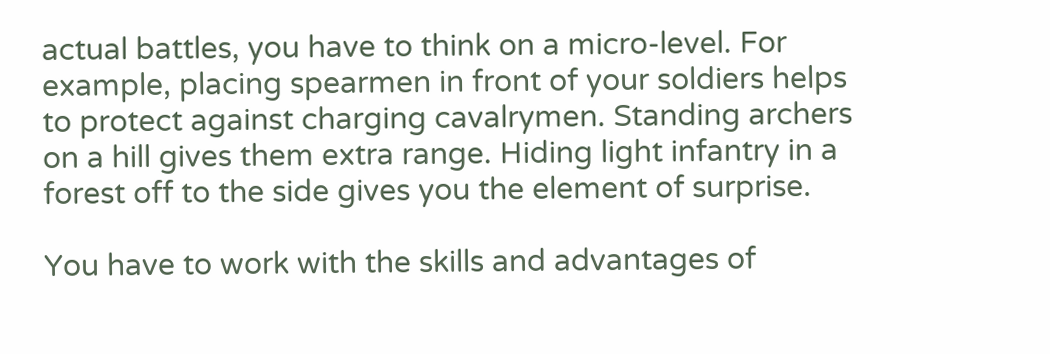actual battles, you have to think on a micro-level. For example, placing spearmen in front of your soldiers helps to protect against charging cavalrymen. Standing archers on a hill gives them extra range. Hiding light infantry in a forest off to the side gives you the element of surprise.

You have to work with the skills and advantages of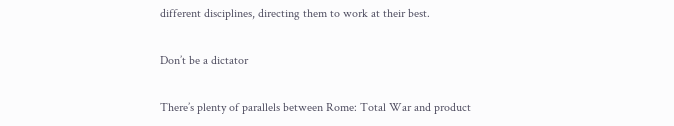different disciplines, directing them to work at their best.

Don’t be a dictator

There’s plenty of parallels between Rome: Total War and product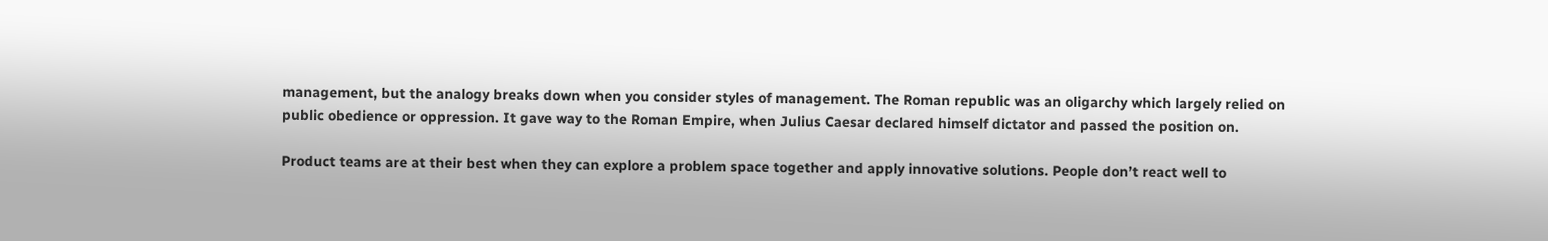management, but the analogy breaks down when you consider styles of management. The Roman republic was an oligarchy which largely relied on public obedience or oppression. It gave way to the Roman Empire, when Julius Caesar declared himself dictator and passed the position on.

Product teams are at their best when they can explore a problem space together and apply innovative solutions. People don’t react well to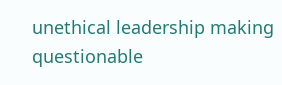unethical leadership making questionable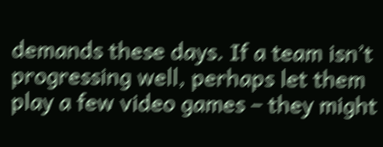demands these days. If a team isn’t progressing well, perhaps let them play a few video games – they might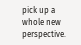pick up a whole new perspective.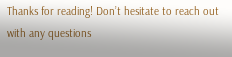Thanks for reading! Don’t hesitate to reach out with any questions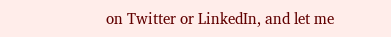on Twitter or LinkedIn, and let me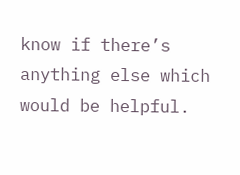know if there’s anything else which would be helpful.